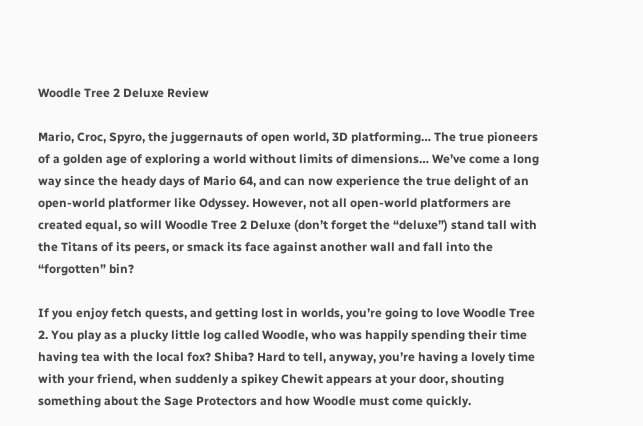Woodle Tree 2 Deluxe Review

Mario, Croc, Spyro, the juggernauts of open world, 3D platforming… The true pioneers of a golden age of exploring a world without limits of dimensions… We’ve come a long way since the heady days of Mario 64, and can now experience the true delight of an open-world platformer like Odyssey. However, not all open-world platformers are created equal, so will Woodle Tree 2 Deluxe (don’t forget the “deluxe”) stand tall with the Titans of its peers, or smack its face against another wall and fall into the “forgotten” bin?

If you enjoy fetch quests, and getting lost in worlds, you’re going to love Woodle Tree 2. You play as a plucky little log called Woodle, who was happily spending their time having tea with the local fox? Shiba? Hard to tell, anyway, you’re having a lovely time with your friend, when suddenly a spikey Chewit appears at your door, shouting something about the Sage Protectors and how Woodle must come quickly.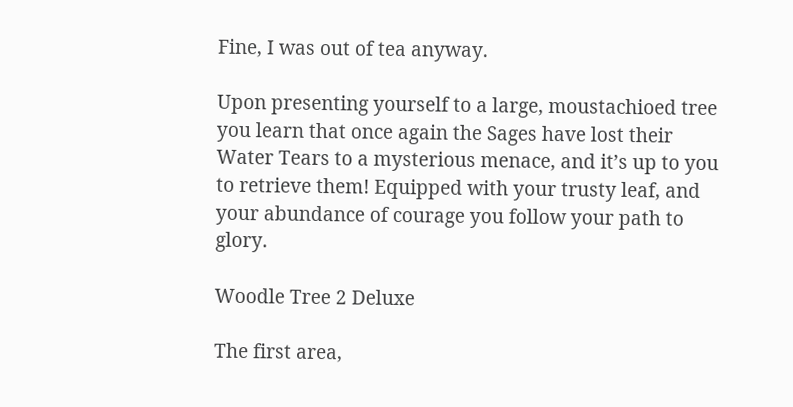Fine, I was out of tea anyway.

Upon presenting yourself to a large, moustachioed tree you learn that once again the Sages have lost their Water Tears to a mysterious menace, and it’s up to you to retrieve them! Equipped with your trusty leaf, and your abundance of courage you follow your path to glory.

Woodle Tree 2 Deluxe

The first area,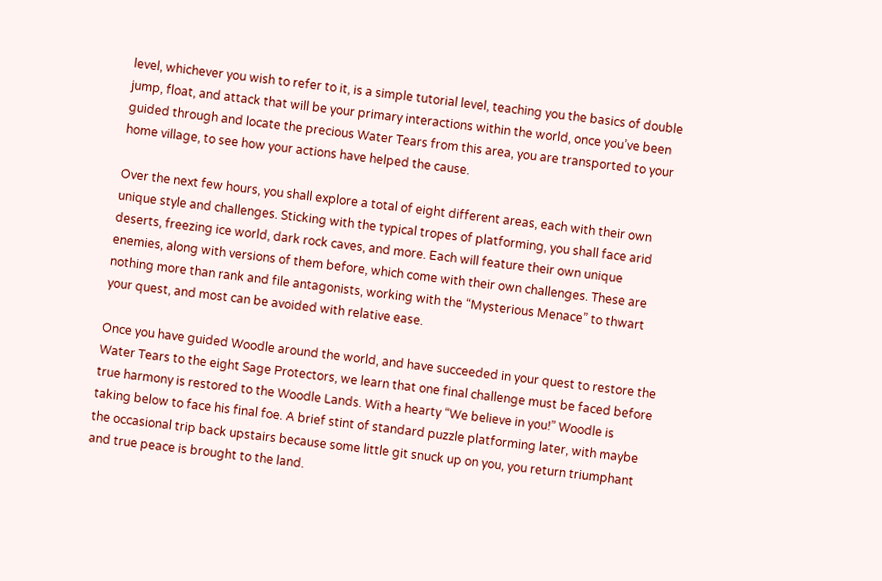level, whichever you wish to refer to it, is a simple tutorial level, teaching you the basics of double jump, float, and attack that will be your primary interactions within the world, once you’ve been guided through and locate the precious Water Tears from this area, you are transported to your home village, to see how your actions have helped the cause.

Over the next few hours, you shall explore a total of eight different areas, each with their own unique style and challenges. Sticking with the typical tropes of platforming, you shall face arid deserts, freezing ice world, dark rock caves, and more. Each will feature their own unique enemies, along with versions of them before, which come with their own challenges. These are nothing more than rank and file antagonists, working with the “Mysterious Menace” to thwart your quest, and most can be avoided with relative ease.

Once you have guided Woodle around the world, and have succeeded in your quest to restore the Water Tears to the eight Sage Protectors, we learn that one final challenge must be faced before true harmony is restored to the Woodle Lands. With a hearty “We believe in you!” Woodle is taking below to face his final foe. A brief stint of standard puzzle platforming later, with maybe the occasional trip back upstairs because some little git snuck up on you, you return triumphant and true peace is brought to the land.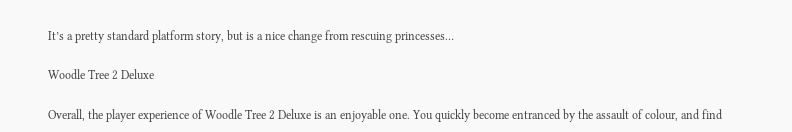It’s a pretty standard platform story, but is a nice change from rescuing princesses…

Woodle Tree 2 Deluxe

Overall, the player experience of Woodle Tree 2 Deluxe is an enjoyable one. You quickly become entranced by the assault of colour, and find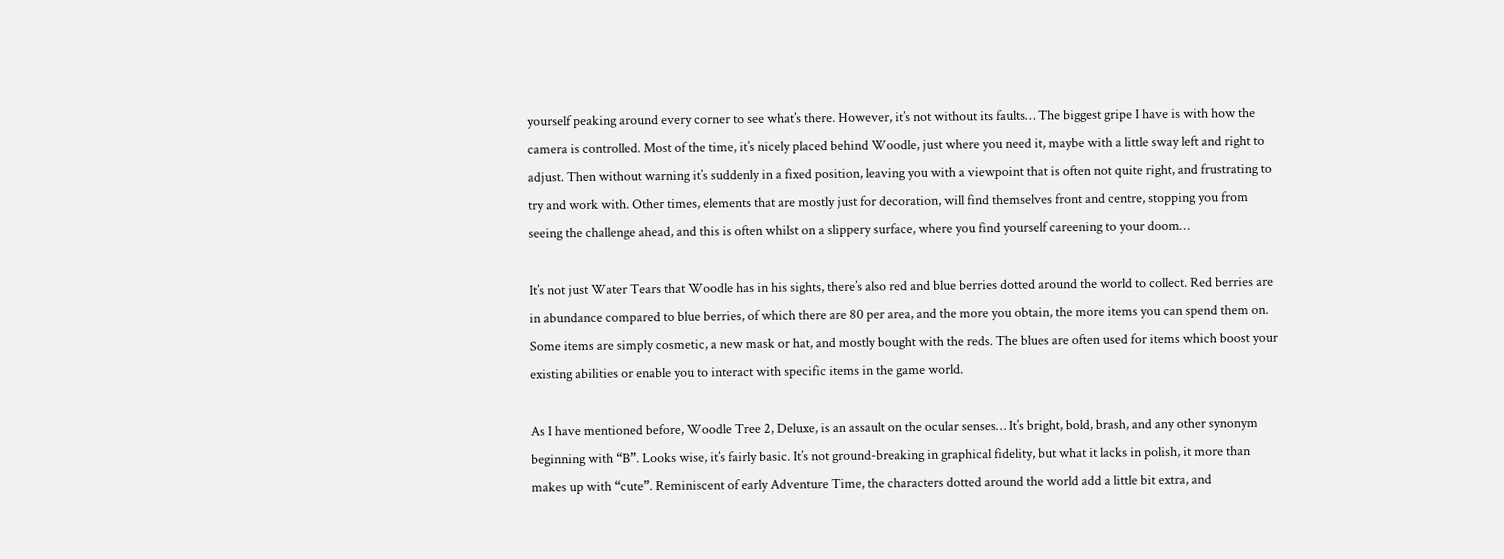yourself peaking around every corner to see what’s there. However, it’s not without its faults… The biggest gripe I have is with how the camera is controlled. Most of the time, it’s nicely placed behind Woodle, just where you need it, maybe with a little sway left and right to adjust. Then without warning it’s suddenly in a fixed position, leaving you with a viewpoint that is often not quite right, and frustrating to try and work with. Other times, elements that are mostly just for decoration, will find themselves front and centre, stopping you from seeing the challenge ahead, and this is often whilst on a slippery surface, where you find yourself careening to your doom…

It’s not just Water Tears that Woodle has in his sights, there’s also red and blue berries dotted around the world to collect. Red berries are in abundance compared to blue berries, of which there are 80 per area, and the more you obtain, the more items you can spend them on. Some items are simply cosmetic, a new mask or hat, and mostly bought with the reds. The blues are often used for items which boost your existing abilities or enable you to interact with specific items in the game world.

As I have mentioned before, Woodle Tree 2, Deluxe, is an assault on the ocular senses… It’s bright, bold, brash, and any other synonym beginning with “B”. Looks wise, it’s fairly basic. It’s not ground-breaking in graphical fidelity, but what it lacks in polish, it more than makes up with “cute”. Reminiscent of early Adventure Time, the characters dotted around the world add a little bit extra, and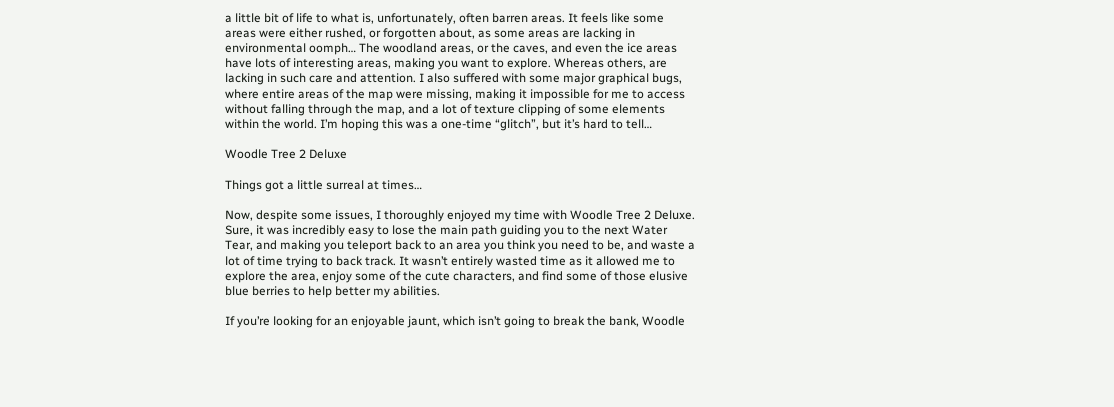a little bit of life to what is, unfortunately, often barren areas. It feels like some areas were either rushed, or forgotten about, as some areas are lacking in environmental oomph… The woodland areas, or the caves, and even the ice areas have lots of interesting areas, making you want to explore. Whereas others, are lacking in such care and attention. I also suffered with some major graphical bugs, where entire areas of the map were missing, making it impossible for me to access without falling through the map, and a lot of texture clipping of some elements within the world. I’m hoping this was a one-time “glitch”, but it’s hard to tell…

Woodle Tree 2 Deluxe

Things got a little surreal at times…

Now, despite some issues, I thoroughly enjoyed my time with Woodle Tree 2 Deluxe. Sure, it was incredibly easy to lose the main path guiding you to the next Water Tear, and making you teleport back to an area you think you need to be, and waste a lot of time trying to back track. It wasn’t entirely wasted time as it allowed me to explore the area, enjoy some of the cute characters, and find some of those elusive blue berries to help better my abilities.

If you’re looking for an enjoyable jaunt, which isn’t going to break the bank, Woodle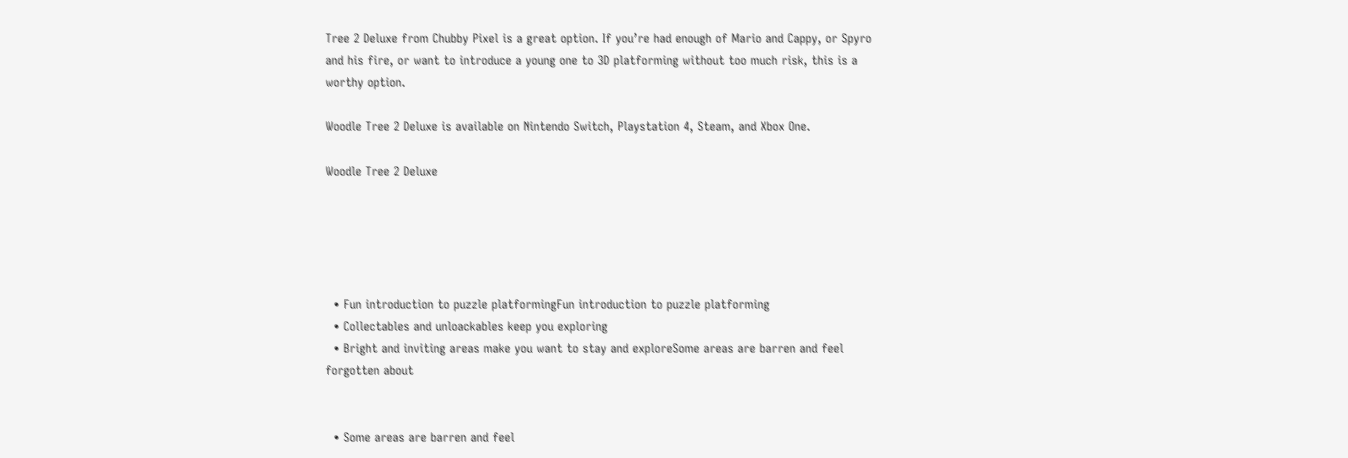Tree 2 Deluxe from Chubby Pixel is a great option. If you’re had enough of Mario and Cappy, or Spyro and his fire, or want to introduce a young one to 3D platforming without too much risk, this is a worthy option.

Woodle Tree 2 Deluxe is available on Nintendo Switch, Playstation 4, Steam, and Xbox One.

Woodle Tree 2 Deluxe





  • Fun introduction to puzzle platformingFun introduction to puzzle platforming
  • Collectables and unloackables keep you exploring
  • Bright and inviting areas make you want to stay and exploreSome areas are barren and feel forgotten about


  • Some areas are barren and feel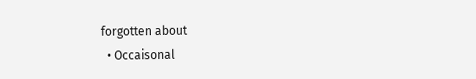forgotten about
  • Occaisonal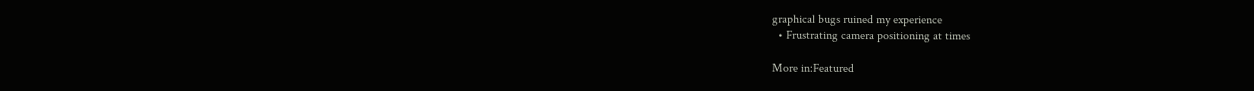graphical bugs ruined my experience
  • Frustrating camera positioning at times

More in:Featured